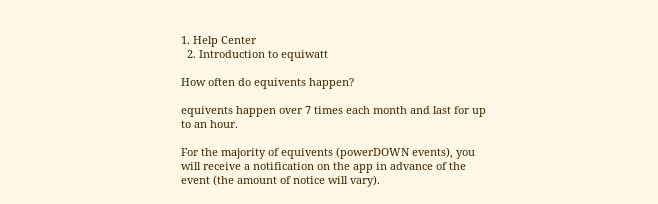1. Help Center
  2. Introduction to equiwatt

How often do equivents happen?

equivents happen over 7 times each month and last for up to an hour.

For the majority of equivents (powerDOWN events), you will receive a notification on the app in advance of the event (the amount of notice will vary).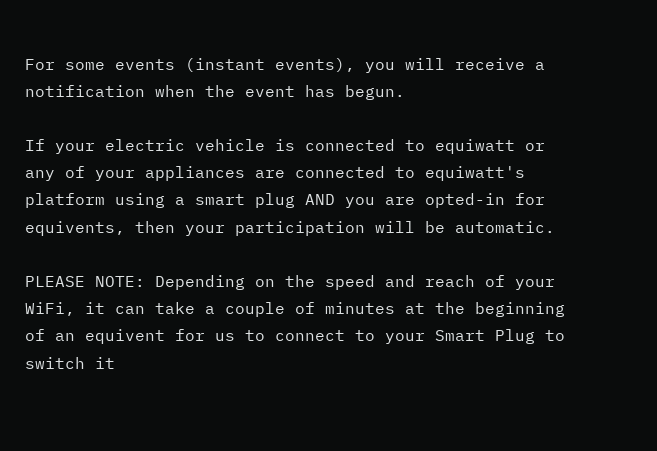For some events (instant events), you will receive a notification when the event has begun.

If your electric vehicle is connected to equiwatt or any of your appliances are connected to equiwatt's platform using a smart plug AND you are opted-in for equivents, then your participation will be automatic.

PLEASE NOTE: Depending on the speed and reach of your WiFi, it can take a couple of minutes at the beginning of an equivent for us to connect to your Smart Plug to switch it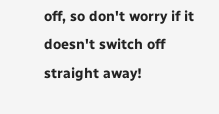off, so don't worry if it doesn't switch off straight away!